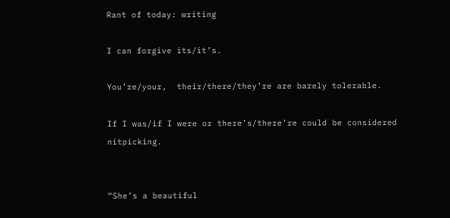Rant of today: writing

I can forgive its/it’s.

You’re/your,  their/there/they’re are barely tolerable.

If I was/if I were or there’s/there’re could be considered nitpicking.


“She’s a beautiful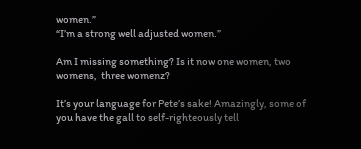women.”
“I’m a strong well adjusted women.”

Am I missing something? Is it now one women, two womens,  three womenz?

It’s your language for Pete’s sake! Amazingly, some of you have the gall to self-righteously tell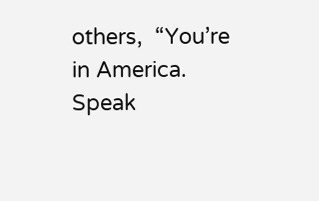others,  “You’re in America. Speak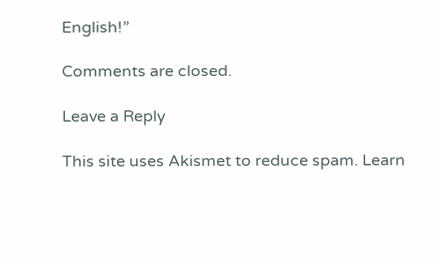English!”

Comments are closed.

Leave a Reply

This site uses Akismet to reduce spam. Learn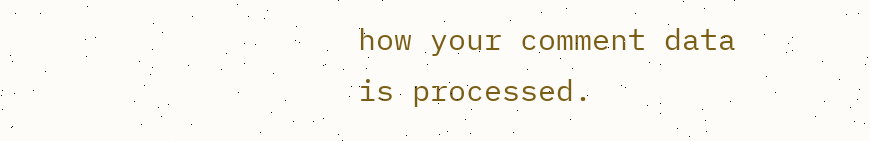how your comment data is processed.